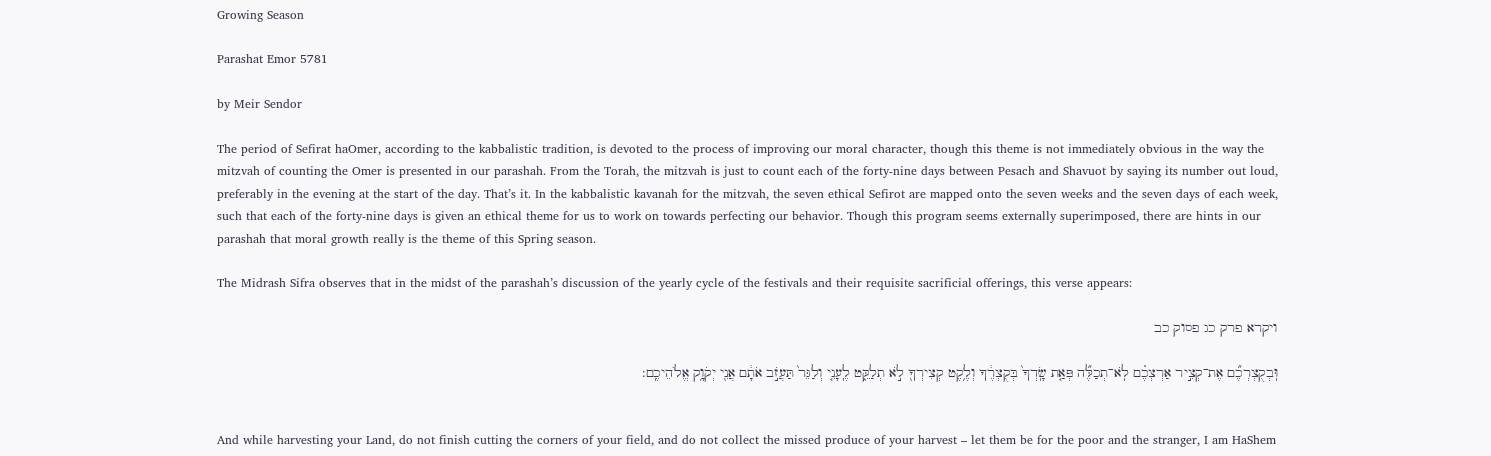Growing Season

Parashat Emor 5781

by Meir Sendor

The period of Sefirat haOmer, according to the kabbalistic tradition, is devoted to the process of improving our moral character, though this theme is not immediately obvious in the way the mitzvah of counting the Omer is presented in our parashah. From the Torah, the mitzvah is just to count each of the forty-nine days between Pesach and Shavuot by saying its number out loud, preferably in the evening at the start of the day. That’s it. In the kabbalistic kavanah for the mitzvah, the seven ethical Sefirot are mapped onto the seven weeks and the seven days of each week, such that each of the forty-nine days is given an ethical theme for us to work on towards perfecting our behavior. Though this program seems externally superimposed, there are hints in our parashah that moral growth really is the theme of this Spring season.

The Midrash Sifra observes that in the midst of the parashah’s discussion of the yearly cycle of the festivals and their requisite sacrificial offerings, this verse appears:

ויקרא פרק כג פסוק כב

וּֽבְקֻצְרְכֶ֞ם אֶת־קְצִ֣יר אַרְצְכֶ֗ם לֹֽא־תְכַלֶּ֞ה פְּאַ֤ת שָֽׂדְךָ֙ בְּקֻצְרֶ֔ךָ וְלֶ֥קֶט קְצִירְךָ֖ לֹ֣א תְלַקֵּ֑ט לֶֽעָנִ֤י וְלַגֵּר֙ תַּעֲזֹ֣ב אֹתָ֔ם אֲנִ֖י יְקֹוָ֥ק אֱלֹהֵיכֶֽם:


And while harvesting your Land, do not finish cutting the corners of your field, and do not collect the missed produce of your harvest – let them be for the poor and the stranger, I am HaShem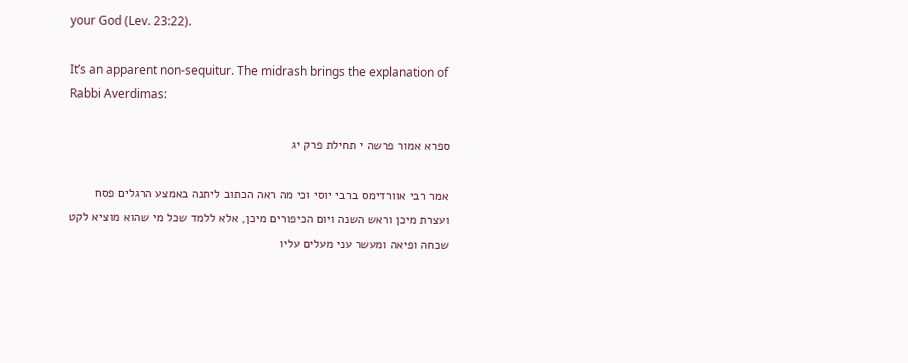your God (Lev. 23:22).

It’s an apparent non-sequitur. The midrash brings the explanation of Rabbi Averdimas:

ספרא אמור פרשה י תחילת פרק יג

אמר רבי אוורדימס ברבי יוסי וכי מה ראה הכתוב ליתנה באמצע הרגלים פסח ועצרת מיכן וראש השנה ויום הכיפורים מיכן, אלא ללמד שכל מי שהוא מוציא לקט שכחה ופיאה ומעשר עני מעלים עליו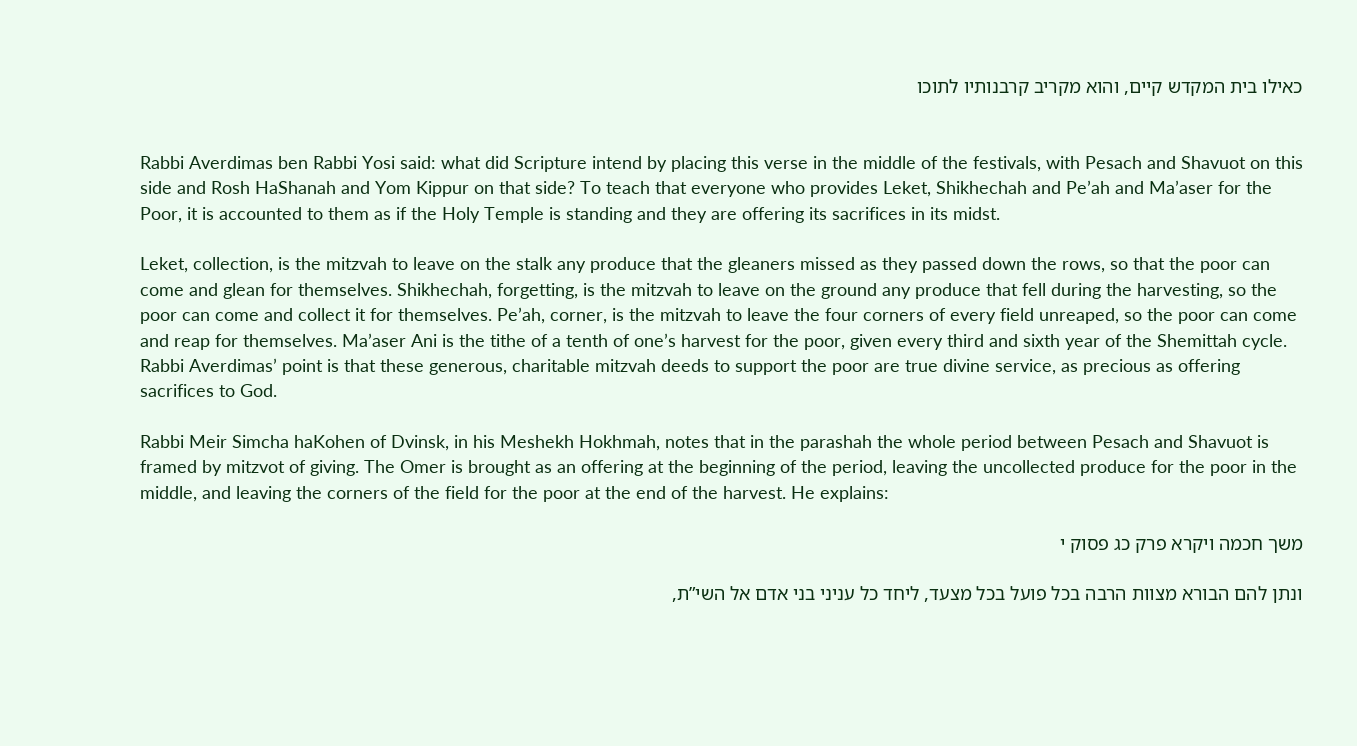כאילו בית המקדש קיים, והוא מקריב קרבנותיו לתוכו


Rabbi Averdimas ben Rabbi Yosi said: what did Scripture intend by placing this verse in the middle of the festivals, with Pesach and Shavuot on this side and Rosh HaShanah and Yom Kippur on that side? To teach that everyone who provides Leket, Shikhechah and Pe’ah and Ma’aser for the Poor, it is accounted to them as if the Holy Temple is standing and they are offering its sacrifices in its midst.

Leket, collection, is the mitzvah to leave on the stalk any produce that the gleaners missed as they passed down the rows, so that the poor can come and glean for themselves. Shikhechah, forgetting, is the mitzvah to leave on the ground any produce that fell during the harvesting, so the poor can come and collect it for themselves. Pe’ah, corner, is the mitzvah to leave the four corners of every field unreaped, so the poor can come and reap for themselves. Ma’aser Ani is the tithe of a tenth of one’s harvest for the poor, given every third and sixth year of the Shemittah cycle. Rabbi Averdimas’ point is that these generous, charitable mitzvah deeds to support the poor are true divine service, as precious as offering sacrifices to God.

Rabbi Meir Simcha haKohen of Dvinsk, in his Meshekh Hokhmah, notes that in the parashah the whole period between Pesach and Shavuot is framed by mitzvot of giving. The Omer is brought as an offering at the beginning of the period, leaving the uncollected produce for the poor in the middle, and leaving the corners of the field for the poor at the end of the harvest. He explains:

משך חכמה ויקרא פרק כג פסוק י

ונתן להם הבורא מצוות הרבה בכל פועל בכל מצעד, ליחד כל עניני בני אדם אל השי”ת,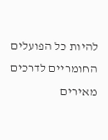להיות כל הפועלים החומריים לדרכים מאירים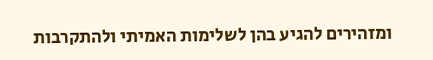ומזהירים להגיע בהן לשלימות האמיתי ולהתקרבות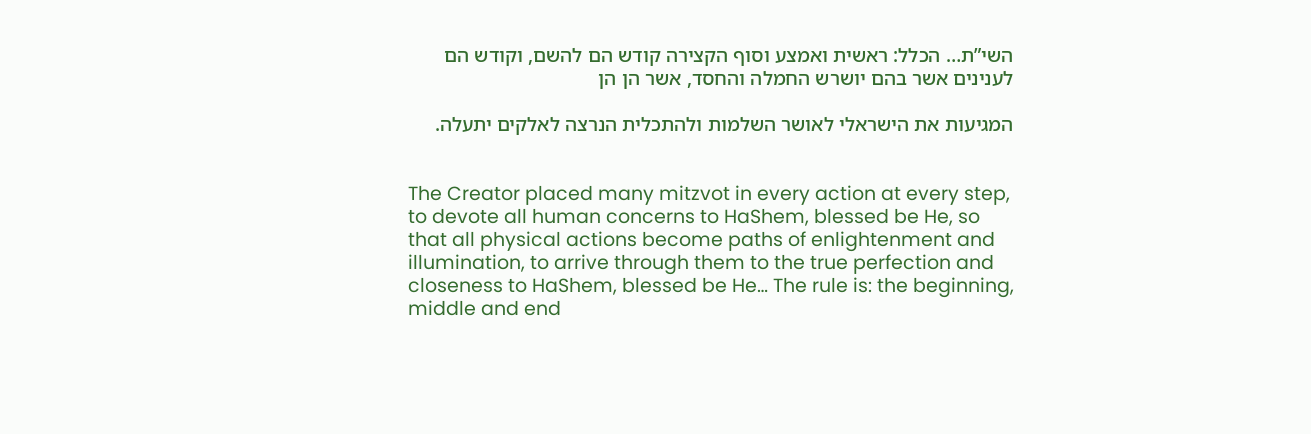השי”ת… הכלל: ראשית ואמצע וסוף הקצירה קודש הם להשם, וקודש הם לענינים אשר בהם יושרש החמלה והחסד, אשר הן הן

המגיעות את הישראלי לאושר השלמות ולהתכלית הנרצה לאלקים יתעלה.


The Creator placed many mitzvot in every action at every step, to devote all human concerns to HaShem, blessed be He, so that all physical actions become paths of enlightenment and illumination, to arrive through them to the true perfection and closeness to HaShem, blessed be He… The rule is: the beginning, middle and end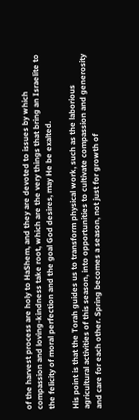of the harvest process are holy to HaShem, and they are devoted to issues by which compassion and loving-kindness take root, which are the very things that bring an Israelite to the felicity of moral perfection and the goal God desires, may He be exalted.

His point is that the Torah guides us to transform physical work, such as the laborious agricultural activities of this season, into opportunities to cultivate compassion and generosity and care for each other. Spring becomes a season, not just for growth of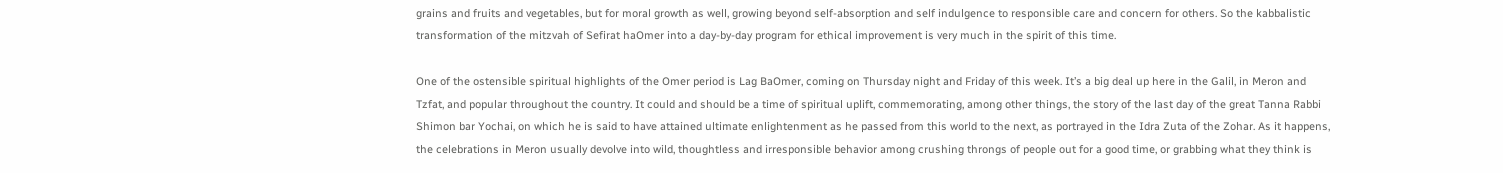grains and fruits and vegetables, but for moral growth as well, growing beyond self-absorption and self indulgence to responsible care and concern for others. So the kabbalistic transformation of the mitzvah of Sefirat haOmer into a day-by-day program for ethical improvement is very much in the spirit of this time.

One of the ostensible spiritual highlights of the Omer period is Lag BaOmer, coming on Thursday night and Friday of this week. It’s a big deal up here in the Galil, in Meron and Tzfat, and popular throughout the country. It could and should be a time of spiritual uplift, commemorating, among other things, the story of the last day of the great Tanna Rabbi Shimon bar Yochai, on which he is said to have attained ultimate enlightenment as he passed from this world to the next, as portrayed in the Idra Zuta of the Zohar. As it happens, the celebrations in Meron usually devolve into wild, thoughtless and irresponsible behavior among crushing throngs of people out for a good time, or grabbing what they think is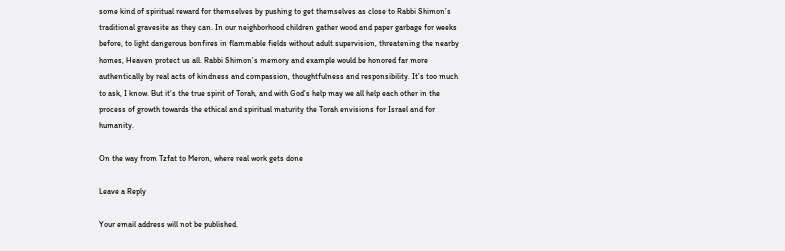some kind of spiritual reward for themselves by pushing to get themselves as close to Rabbi Shimon’s traditional gravesite as they can. In our neighborhood children gather wood and paper garbage for weeks before, to light dangerous bonfires in flammable fields without adult supervision, threatening the nearby homes, Heaven protect us all. Rabbi Shimon’s memory and example would be honored far more authentically by real acts of kindness and compassion, thoughtfulness and responsibility. It’s too much to ask, I know. But it’s the true spirit of Torah, and with God’s help may we all help each other in the process of growth towards the ethical and spiritual maturity the Torah envisions for Israel and for humanity.

On the way from Tzfat to Meron, where real work gets done

Leave a Reply

Your email address will not be published.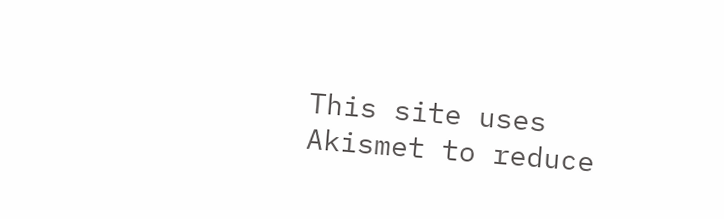This site uses Akismet to reduce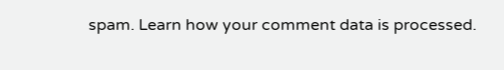spam. Learn how your comment data is processed.